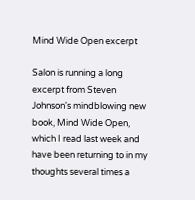Mind Wide Open excerpt

Salon is running a long excerpt from Steven Johnson's mindblowing new book, Mind Wide Open, which I read last week and have been returning to in my thoughts several times a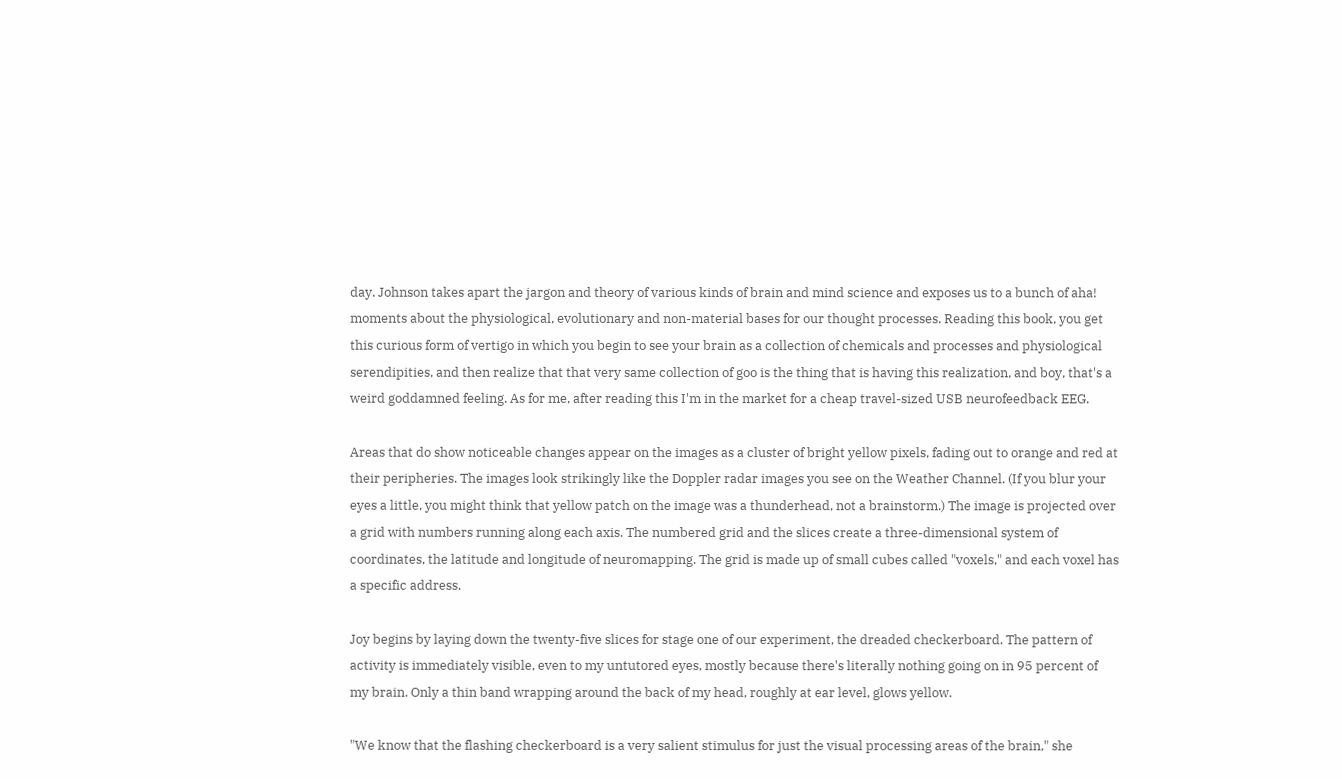day. Johnson takes apart the jargon and theory of various kinds of brain and mind science and exposes us to a bunch of aha! moments about the physiological, evolutionary and non-material bases for our thought processes. Reading this book, you get this curious form of vertigo in which you begin to see your brain as a collection of chemicals and processes and physiological serendipities, and then realize that that very same collection of goo is the thing that is having this realization, and boy, that's a weird goddamned feeling. As for me, after reading this I'm in the market for a cheap travel-sized USB neurofeedback EEG.

Areas that do show noticeable changes appear on the images as a cluster of bright yellow pixels, fading out to orange and red at their peripheries. The images look strikingly like the Doppler radar images you see on the Weather Channel. (If you blur your eyes a little, you might think that yellow patch on the image was a thunderhead, not a brainstorm.) The image is projected over a grid with numbers running along each axis. The numbered grid and the slices create a three-dimensional system of coordinates, the latitude and longitude of neuromapping. The grid is made up of small cubes called "voxels," and each voxel has a specific address.

Joy begins by laying down the twenty-five slices for stage one of our experiment, the dreaded checkerboard. The pattern of activity is immediately visible, even to my untutored eyes, mostly because there's literally nothing going on in 95 percent of my brain. Only a thin band wrapping around the back of my head, roughly at ear level, glows yellow.

"We know that the flashing checkerboard is a very salient stimulus for just the visual processing areas of the brain," she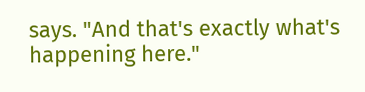says. "And that's exactly what's happening here."